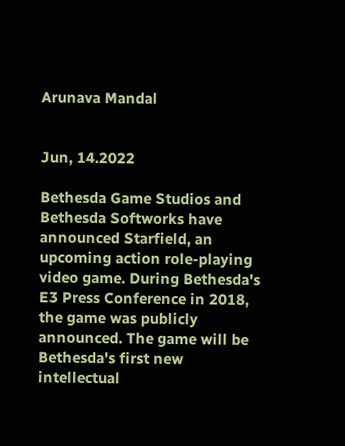Arunava Mandal


Jun, 14.2022

Bethesda Game Studios and Bethesda Softworks have announced Starfield, an upcoming action role-playing video game. During Bethesda's E3 Press Conference in 2018, the game was publicly announced. The game will be Bethesda's first new intellectual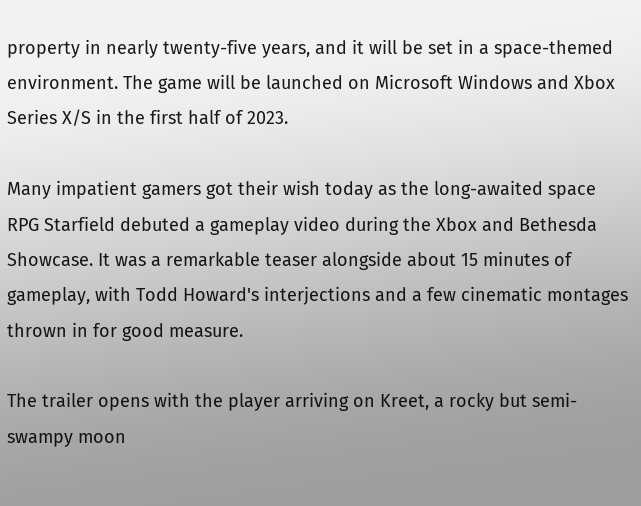property in nearly twenty-five years, and it will be set in a space-themed environment. The game will be launched on Microsoft Windows and Xbox Series X/S in the first half of 2023.

Many impatient gamers got their wish today as the long-awaited space RPG Starfield debuted a gameplay video during the Xbox and Bethesda Showcase. It was a remarkable teaser alongside about 15 minutes of gameplay, with Todd Howard's interjections and a few cinematic montages thrown in for good measure.

The trailer opens with the player arriving on Kreet, a rocky but semi-swampy moon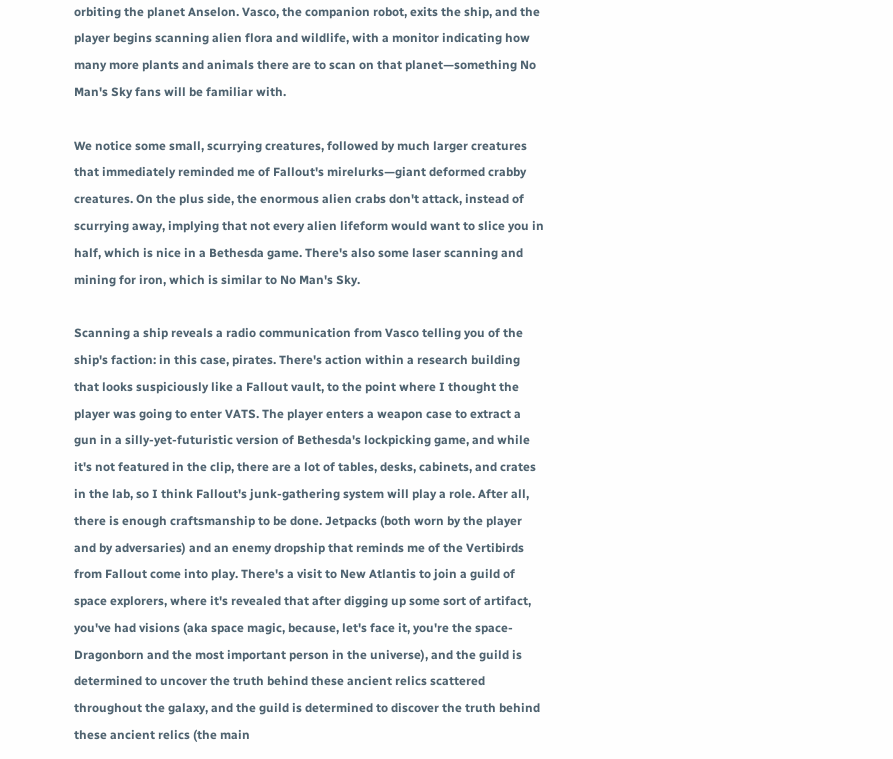orbiting the planet Anselon. Vasco, the companion robot, exits the ship, and the player begins scanning alien flora and wildlife, with a monitor indicating how many more plants and animals there are to scan on that planet—something No Man's Sky fans will be familiar with.

We notice some small, scurrying creatures, followed by much larger creatures that immediately reminded me of Fallout's mirelurks—giant deformed crabby creatures. On the plus side, the enormous alien crabs don't attack, instead of scurrying away, implying that not every alien lifeform would want to slice you in half, which is nice in a Bethesda game. There's also some laser scanning and mining for iron, which is similar to No Man's Sky.

Scanning a ship reveals a radio communication from Vasco telling you of the ship's faction: in this case, pirates. There's action within a research building that looks suspiciously like a Fallout vault, to the point where I thought the player was going to enter VATS. The player enters a weapon case to extract a gun in a silly-yet-futuristic version of Bethesda's lockpicking game, and while it's not featured in the clip, there are a lot of tables, desks, cabinets, and crates in the lab, so I think Fallout's junk-gathering system will play a role. After all, there is enough craftsmanship to be done. Jetpacks (both worn by the player and by adversaries) and an enemy dropship that reminds me of the Vertibirds from Fallout come into play. There's a visit to New Atlantis to join a guild of space explorers, where it's revealed that after digging up some sort of artifact, you've had visions (aka space magic, because, let's face it, you're the space-Dragonborn and the most important person in the universe), and the guild is determined to uncover the truth behind these ancient relics scattered throughout the galaxy, and the guild is determined to discover the truth behind these ancient relics (the main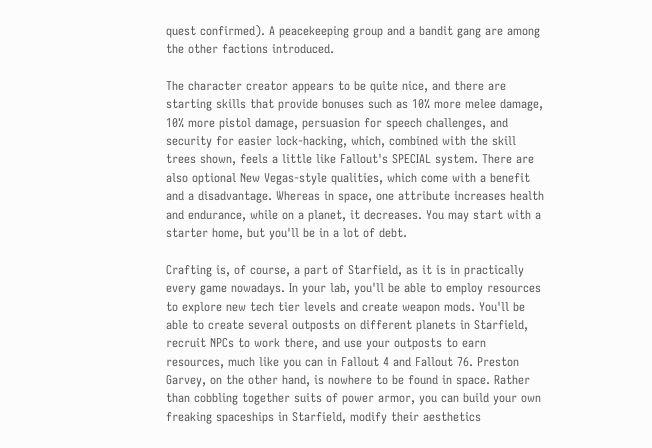quest confirmed). A peacekeeping group and a bandit gang are among the other factions introduced.

The character creator appears to be quite nice, and there are starting skills that provide bonuses such as 10% more melee damage, 10% more pistol damage, persuasion for speech challenges, and security for easier lock-hacking, which, combined with the skill trees shown, feels a little like Fallout's SPECIAL system. There are also optional New Vegas-style qualities, which come with a benefit and a disadvantage. Whereas in space, one attribute increases health and endurance, while on a planet, it decreases. You may start with a starter home, but you'll be in a lot of debt.

Crafting is, of course, a part of Starfield, as it is in practically every game nowadays. In your lab, you'll be able to employ resources to explore new tech tier levels and create weapon mods. You'll be able to create several outposts on different planets in Starfield, recruit NPCs to work there, and use your outposts to earn resources, much like you can in Fallout 4 and Fallout 76. Preston Garvey, on the other hand, is nowhere to be found in space. Rather than cobbling together suits of power armor, you can build your own freaking spaceships in Starfield, modify their aesthetics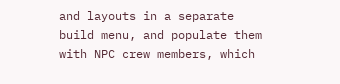and layouts in a separate build menu, and populate them with NPC crew members, which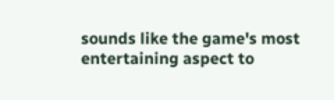sounds like the game's most entertaining aspect to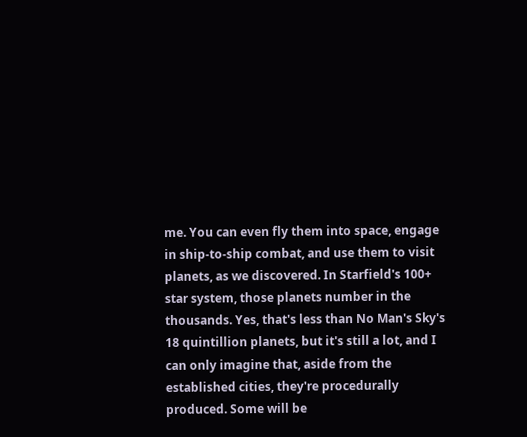me. You can even fly them into space, engage in ship-to-ship combat, and use them to visit planets, as we discovered. In Starfield's 100+ star system, those planets number in the thousands. Yes, that's less than No Man's Sky's 18 quintillion planets, but it's still a lot, and I can only imagine that, aside from the established cities, they're procedurally produced. Some will be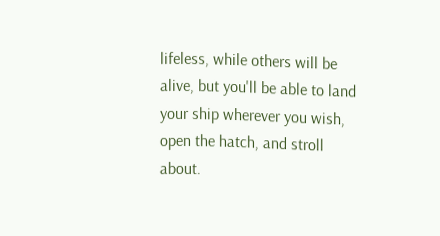lifeless, while others will be alive, but you'll be able to land your ship wherever you wish, open the hatch, and stroll about.